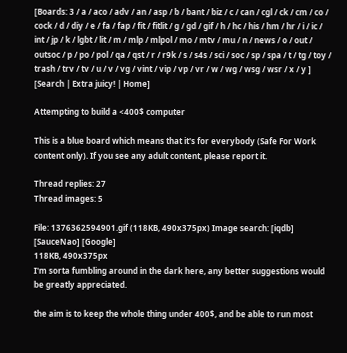[Boards: 3 / a / aco / adv / an / asp / b / bant / biz / c / can / cgl / ck / cm / co / cock / d / diy / e / fa / fap / fit / fitlit / g / gd / gif / h / hc / his / hm / hr / i / ic / int / jp / k / lgbt / lit / m / mlp / mlpol / mo / mtv / mu / n / news / o / out / outsoc / p / po / pol / qa / qst / r / r9k / s / s4s / sci / soc / sp / spa / t / tg / toy / trash / trv / tv / u / v / vg / vint / vip / vp / vr / w / wg / wsg / wsr / x / y ] [Search | Extra juicy! | Home]

Attempting to build a <400$ computer

This is a blue board which means that it's for everybody (Safe For Work content only). If you see any adult content, please report it.

Thread replies: 27
Thread images: 5

File: 1376362594901.gif (118KB, 490x375px) Image search: [iqdb] [SauceNao] [Google]
118KB, 490x375px
I'm sorta fumbling around in the dark here, any better suggestions would be greatly appreciated.

the aim is to keep the whole thing under 400$, and be able to run most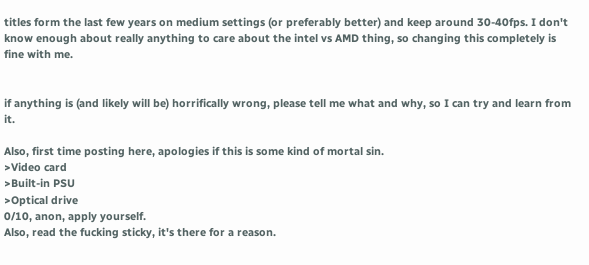titles form the last few years on medium settings (or preferably better) and keep around 30-40fps. I don't know enough about really anything to care about the intel vs AMD thing, so changing this completely is fine with me.


if anything is (and likely will be) horrifically wrong, please tell me what and why, so I can try and learn from it.

Also, first time posting here, apologies if this is some kind of mortal sin.
>Video card
>Built-in PSU
>Optical drive
0/10, anon, apply yourself.
Also, read the fucking sticky, it's there for a reason.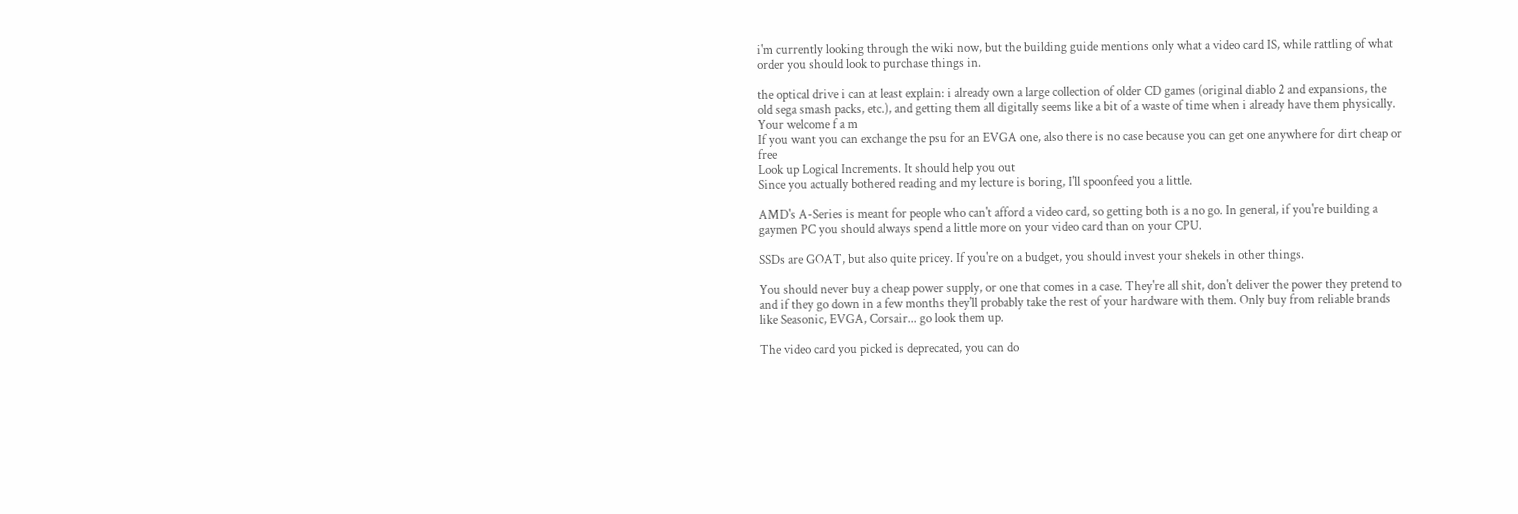i'm currently looking through the wiki now, but the building guide mentions only what a video card IS, while rattling of what order you should look to purchase things in.

the optical drive i can at least explain: i already own a large collection of older CD games (original diablo 2 and expansions, the old sega smash packs, etc.), and getting them all digitally seems like a bit of a waste of time when i already have them physically.
Your welcome f a m
If you want you can exchange the psu for an EVGA one, also there is no case because you can get one anywhere for dirt cheap or free
Look up Logical Increments. It should help you out
Since you actually bothered reading and my lecture is boring, I'll spoonfeed you a little.

AMD's A-Series is meant for people who can't afford a video card, so getting both is a no go. In general, if you're building a gaymen PC you should always spend a little more on your video card than on your CPU.

SSDs are GOAT, but also quite pricey. If you're on a budget, you should invest your shekels in other things.

You should never buy a cheap power supply, or one that comes in a case. They're all shit, don't deliver the power they pretend to and if they go down in a few months they'll probably take the rest of your hardware with them. Only buy from reliable brands like Seasonic, EVGA, Corsair... go look them up.

The video card you picked is deprecated, you can do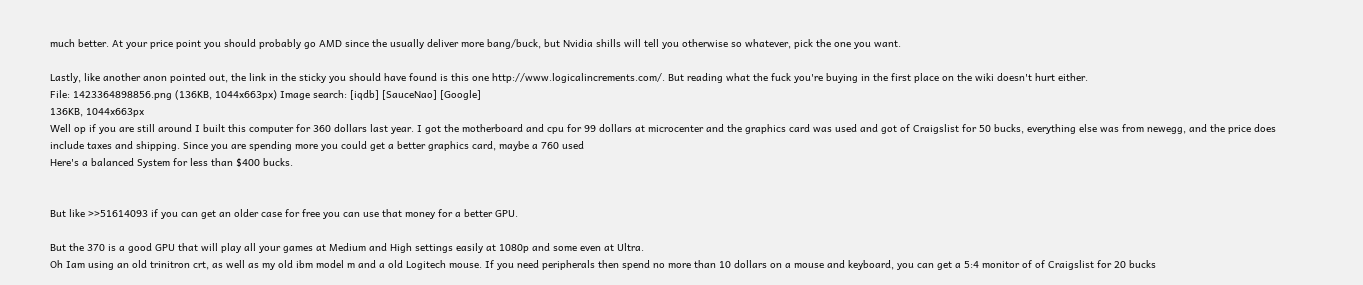much better. At your price point you should probably go AMD since the usually deliver more bang/buck, but Nvidia shills will tell you otherwise so whatever, pick the one you want.

Lastly, like another anon pointed out, the link in the sticky you should have found is this one http://www.logicalincrements.com/. But reading what the fuck you're buying in the first place on the wiki doesn't hurt either.
File: 1423364898856.png (136KB, 1044x663px) Image search: [iqdb] [SauceNao] [Google]
136KB, 1044x663px
Well op if you are still around I built this computer for 360 dollars last year. I got the motherboard and cpu for 99 dollars at microcenter and the graphics card was used and got of Craigslist for 50 bucks, everything else was from newegg, and the price does include taxes and shipping. Since you are spending more you could get a better graphics card, maybe a 760 used
Here's a balanced System for less than $400 bucks.


But like >>51614093 if you can get an older case for free you can use that money for a better GPU.

But the 370 is a good GPU that will play all your games at Medium and High settings easily at 1080p and some even at Ultra.
Oh Iam using an old trinitron crt, as well as my old ibm model m and a old Logitech mouse. If you need peripherals then spend no more than 10 dollars on a mouse and keyboard, you can get a 5:4 monitor of of Craigslist for 20 bucks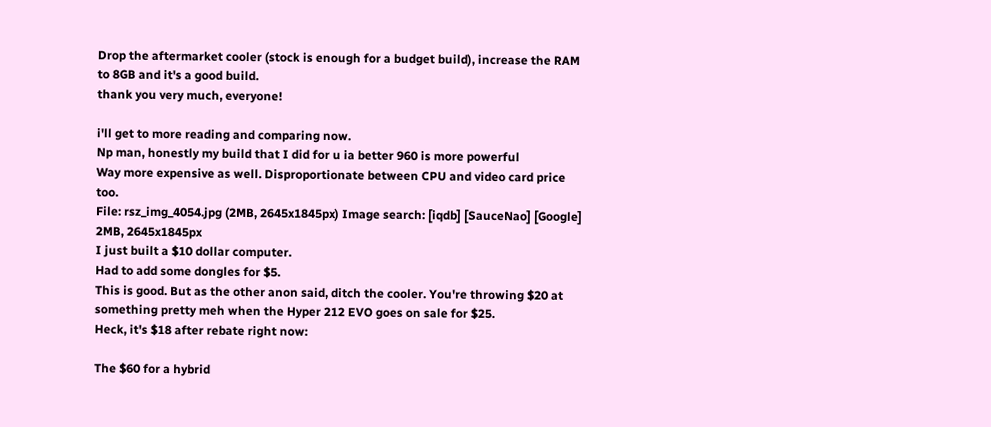Drop the aftermarket cooler (stock is enough for a budget build), increase the RAM to 8GB and it's a good build.
thank you very much, everyone!

i'll get to more reading and comparing now.
Np man, honestly my build that I did for u ia better 960 is more powerful
Way more expensive as well. Disproportionate between CPU and video card price too.
File: rsz_img_4054.jpg (2MB, 2645x1845px) Image search: [iqdb] [SauceNao] [Google]
2MB, 2645x1845px
I just built a $10 dollar computer.
Had to add some dongles for $5.
This is good. But as the other anon said, ditch the cooler. You're throwing $20 at something pretty meh when the Hyper 212 EVO goes on sale for $25.
Heck, it's $18 after rebate right now:

The $60 for a hybrid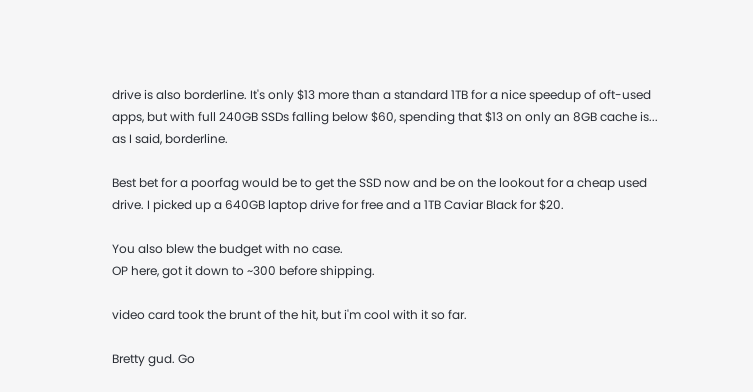drive is also borderline. It's only $13 more than a standard 1TB for a nice speedup of oft-used apps, but with full 240GB SSDs falling below $60, spending that $13 on only an 8GB cache is... as I said, borderline.

Best bet for a poorfag would be to get the SSD now and be on the lookout for a cheap used drive. I picked up a 640GB laptop drive for free and a 1TB Caviar Black for $20.

You also blew the budget with no case.
OP here, got it down to ~300 before shipping.

video card took the brunt of the hit, but i'm cool with it so far.

Bretty gud. Go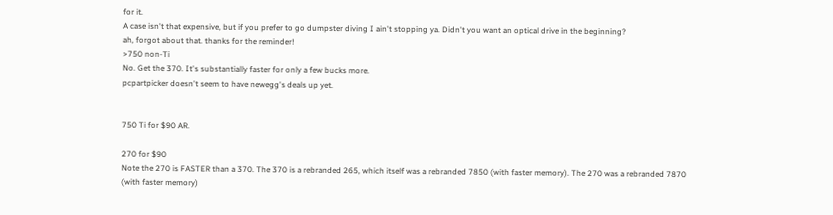for it.
A case isn't that expensive, but if you prefer to go dumpster diving I ain't stopping ya. Didn't you want an optical drive in the beginning?
ah, forgot about that. thanks for the reminder!
>750 non-Ti
No. Get the 370. It's substantially faster for only a few bucks more.
pcpartpicker doesn't seem to have newegg's deals up yet.


750 Ti for $90 AR.

270 for $90
Note the 270 is FASTER than a 370. The 370 is a rebranded 265, which itself was a rebranded 7850 (with faster memory). The 270 was a rebranded 7870 (with faster memory)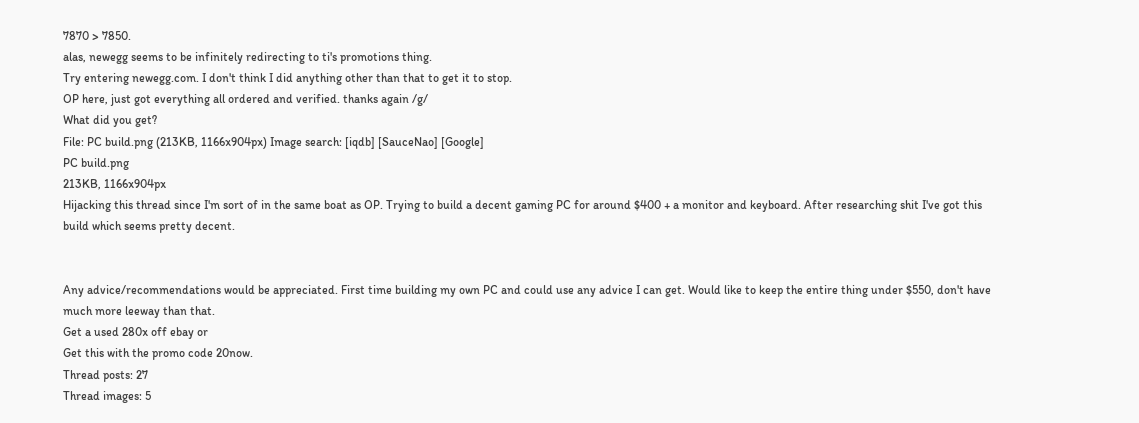7870 > 7850.
alas, newegg seems to be infinitely redirecting to ti's promotions thing.
Try entering newegg.com. I don't think I did anything other than that to get it to stop.
OP here, just got everything all ordered and verified. thanks again /g/
What did you get?
File: PC build.png (213KB, 1166x904px) Image search: [iqdb] [SauceNao] [Google]
PC build.png
213KB, 1166x904px
Hijacking this thread since I'm sort of in the same boat as OP. Trying to build a decent gaming PC for around $400 + a monitor and keyboard. After researching shit I've got this build which seems pretty decent.


Any advice/recommendations would be appreciated. First time building my own PC and could use any advice I can get. Would like to keep the entire thing under $550, don't have much more leeway than that.
Get a used 280x off ebay or
Get this with the promo code 20now.
Thread posts: 27
Thread images: 5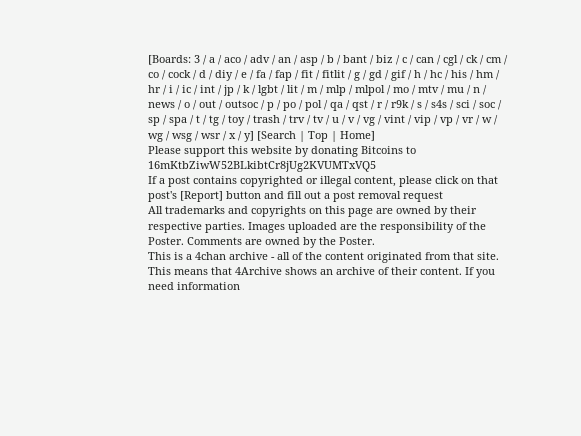[Boards: 3 / a / aco / adv / an / asp / b / bant / biz / c / can / cgl / ck / cm / co / cock / d / diy / e / fa / fap / fit / fitlit / g / gd / gif / h / hc / his / hm / hr / i / ic / int / jp / k / lgbt / lit / m / mlp / mlpol / mo / mtv / mu / n / news / o / out / outsoc / p / po / pol / qa / qst / r / r9k / s / s4s / sci / soc / sp / spa / t / tg / toy / trash / trv / tv / u / v / vg / vint / vip / vp / vr / w / wg / wsg / wsr / x / y] [Search | Top | Home]
Please support this website by donating Bitcoins to 16mKtbZiwW52BLkibtCr8jUg2KVUMTxVQ5
If a post contains copyrighted or illegal content, please click on that post's [Report] button and fill out a post removal request
All trademarks and copyrights on this page are owned by their respective parties. Images uploaded are the responsibility of the Poster. Comments are owned by the Poster.
This is a 4chan archive - all of the content originated from that site. This means that 4Archive shows an archive of their content. If you need information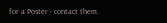for a Poster - contact them.